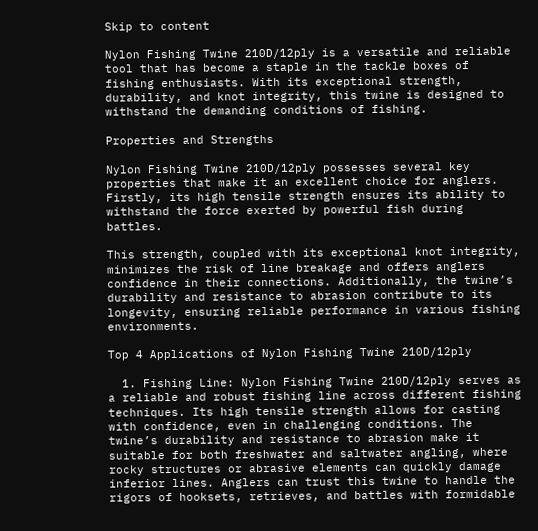Skip to content

Nylon Fishing Twine 210D/12ply is a versatile and reliable tool that has become a staple in the tackle boxes of fishing enthusiasts. With its exceptional strength, durability, and knot integrity, this twine is designed to withstand the demanding conditions of fishing.

Properties and Strengths

Nylon Fishing Twine 210D/12ply possesses several key properties that make it an excellent choice for anglers. Firstly, its high tensile strength ensures its ability to withstand the force exerted by powerful fish during battles.

This strength, coupled with its exceptional knot integrity, minimizes the risk of line breakage and offers anglers confidence in their connections. Additionally, the twine’s durability and resistance to abrasion contribute to its longevity, ensuring reliable performance in various fishing environments.

Top 4 Applications of Nylon Fishing Twine 210D/12ply

  1. Fishing Line: Nylon Fishing Twine 210D/12ply serves as a reliable and robust fishing line across different fishing techniques. Its high tensile strength allows for casting with confidence, even in challenging conditions. The twine’s durability and resistance to abrasion make it suitable for both freshwater and saltwater angling, where rocky structures or abrasive elements can quickly damage inferior lines. Anglers can trust this twine to handle the rigors of hooksets, retrieves, and battles with formidable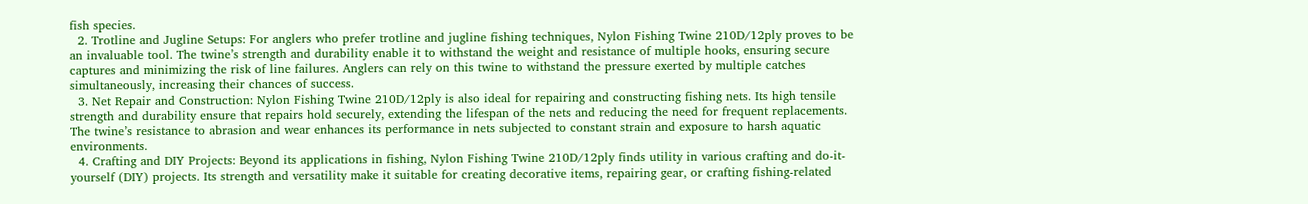fish species.
  2. Trotline and Jugline Setups: For anglers who prefer trotline and jugline fishing techniques, Nylon Fishing Twine 210D/12ply proves to be an invaluable tool. The twine’s strength and durability enable it to withstand the weight and resistance of multiple hooks, ensuring secure captures and minimizing the risk of line failures. Anglers can rely on this twine to withstand the pressure exerted by multiple catches simultaneously, increasing their chances of success.
  3. Net Repair and Construction: Nylon Fishing Twine 210D/12ply is also ideal for repairing and constructing fishing nets. Its high tensile strength and durability ensure that repairs hold securely, extending the lifespan of the nets and reducing the need for frequent replacements. The twine’s resistance to abrasion and wear enhances its performance in nets subjected to constant strain and exposure to harsh aquatic environments.
  4. Crafting and DIY Projects: Beyond its applications in fishing, Nylon Fishing Twine 210D/12ply finds utility in various crafting and do-it-yourself (DIY) projects. Its strength and versatility make it suitable for creating decorative items, repairing gear, or crafting fishing-related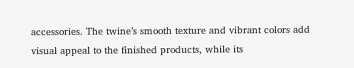accessories. The twine’s smooth texture and vibrant colors add visual appeal to the finished products, while its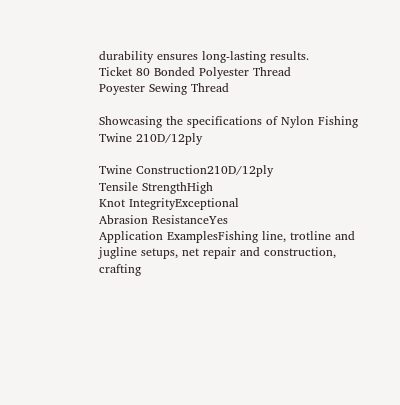durability ensures long-lasting results.
Ticket 80 Bonded Polyester Thread
Poyester Sewing Thread

Showcasing the specifications of Nylon Fishing Twine 210D/12ply

Twine Construction210D/12ply
Tensile StrengthHigh
Knot IntegrityExceptional
Abrasion ResistanceYes
Application ExamplesFishing line, trotline and jugline setups, net repair and construction, crafting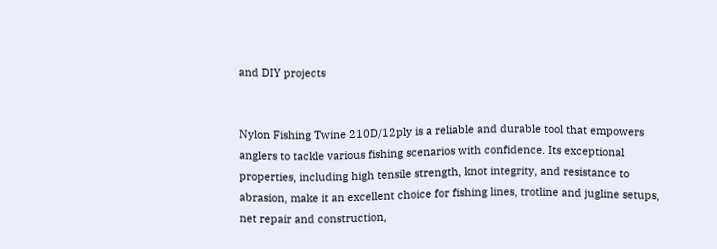and DIY projects


Nylon Fishing Twine 210D/12ply is a reliable and durable tool that empowers anglers to tackle various fishing scenarios with confidence. Its exceptional properties, including high tensile strength, knot integrity, and resistance to abrasion, make it an excellent choice for fishing lines, trotline and jugline setups, net repair and construction,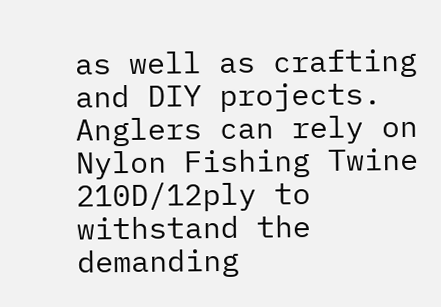as well as crafting and DIY projects. Anglers can rely on Nylon Fishing Twine 210D/12ply to withstand the demanding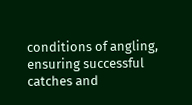conditions of angling, ensuring successful catches and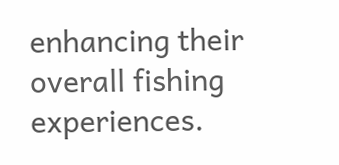enhancing their overall fishing experiences.